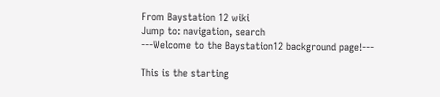From Baystation 12 wiki
Jump to: navigation, search
---Welcome to the Baystation12 background page!---

This is the starting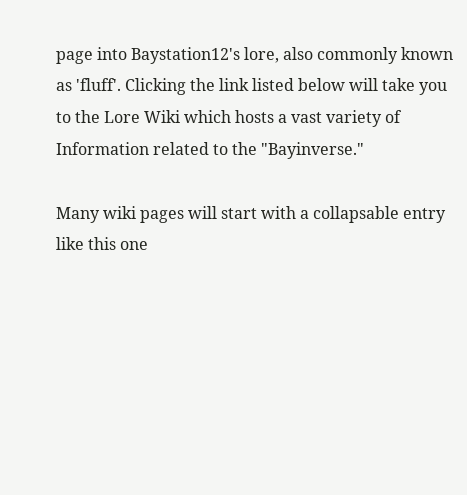page into Baystation12's lore, also commonly known as 'fluff'. Clicking the link listed below will take you to the Lore Wiki which hosts a vast variety of Information related to the "Bayinverse."

Many wiki pages will start with a collapsable entry like this one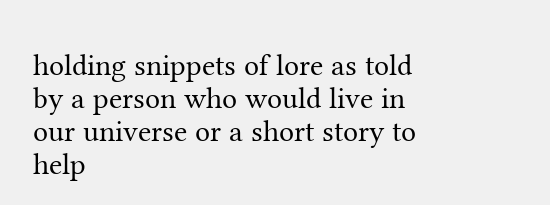holding snippets of lore as told by a person who would live in our universe or a short story to help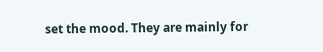set the mood. They are mainly for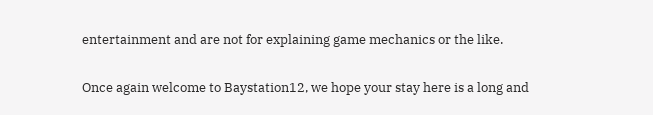entertainment and are not for explaining game mechanics or the like.

Once again welcome to Baystation12, we hope your stay here is a long and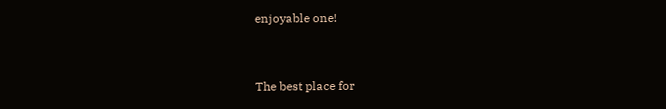enjoyable one!


The best place for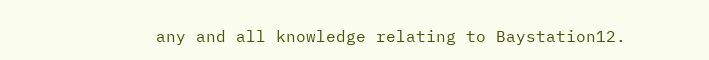any and all knowledge relating to Baystation12.